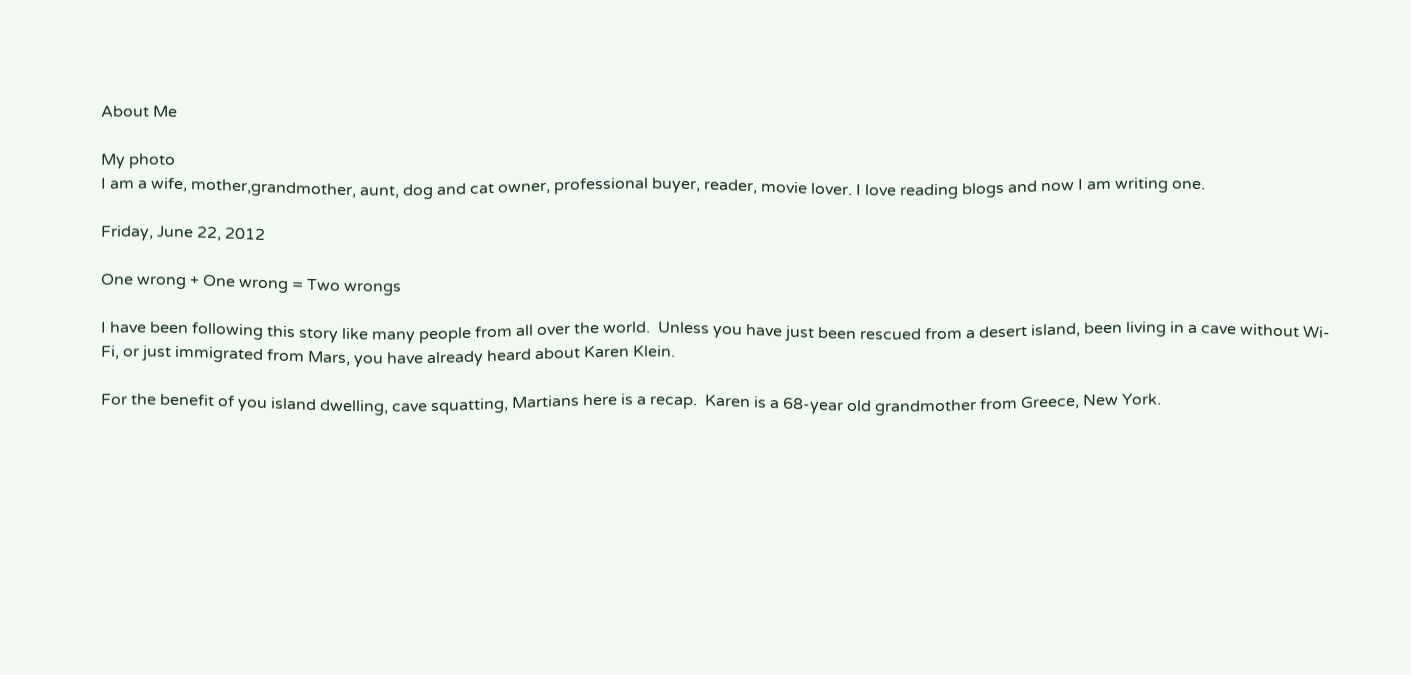About Me

My photo
I am a wife, mother,grandmother, aunt, dog and cat owner, professional buyer, reader, movie lover. I love reading blogs and now I am writing one.

Friday, June 22, 2012

One wrong + One wrong = Two wrongs

I have been following this story like many people from all over the world.  Unless you have just been rescued from a desert island, been living in a cave without Wi-Fi, or just immigrated from Mars, you have already heard about Karen Klein.

For the benefit of you island dwelling, cave squatting, Martians here is a recap.  Karen is a 68-year old grandmother from Greece, New York.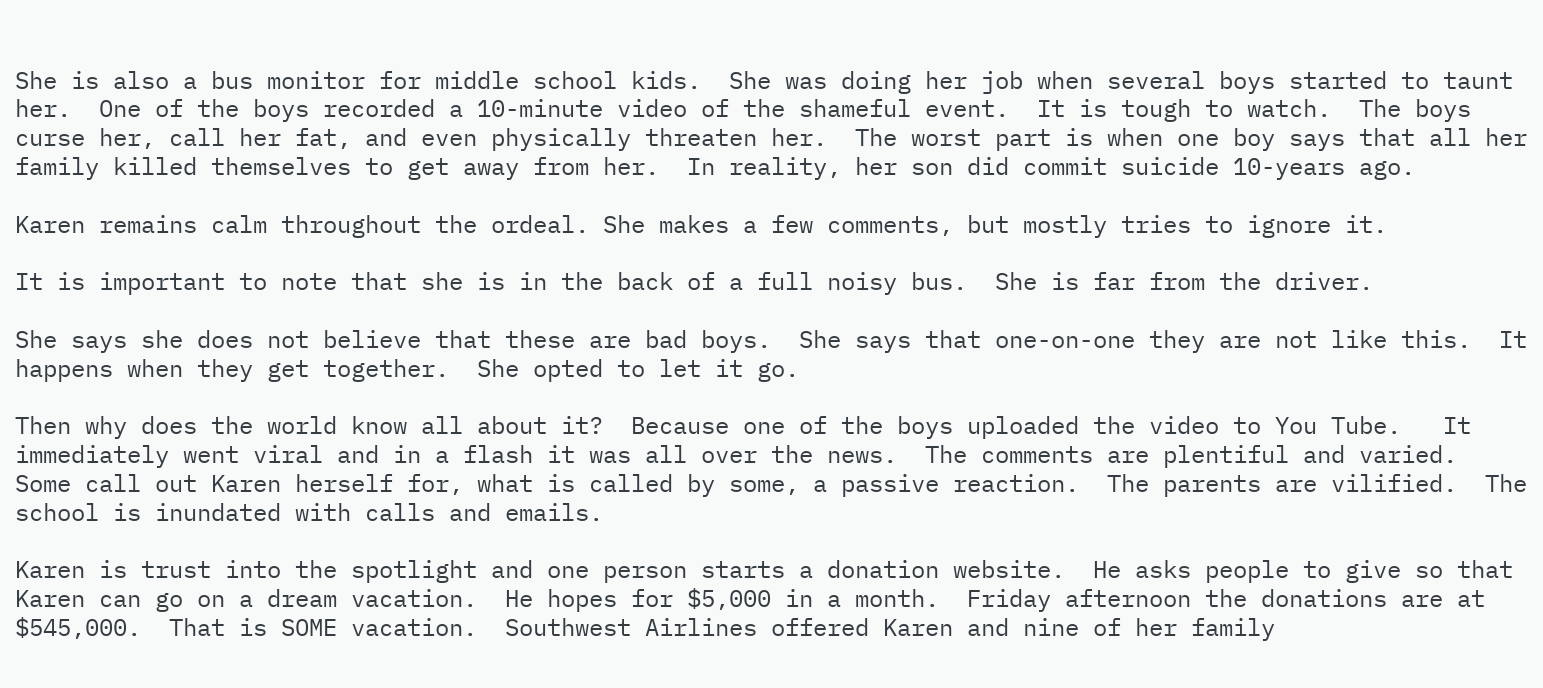She is also a bus monitor for middle school kids.  She was doing her job when several boys started to taunt her.  One of the boys recorded a 10-minute video of the shameful event.  It is tough to watch.  The boys curse her, call her fat, and even physically threaten her.  The worst part is when one boy says that all her family killed themselves to get away from her.  In reality, her son did commit suicide 10-years ago.

Karen remains calm throughout the ordeal. She makes a few comments, but mostly tries to ignore it.

It is important to note that she is in the back of a full noisy bus.  She is far from the driver.

She says she does not believe that these are bad boys.  She says that one-on-one they are not like this.  It happens when they get together.  She opted to let it go.

Then why does the world know all about it?  Because one of the boys uploaded the video to You Tube.   It immediately went viral and in a flash it was all over the news.  The comments are plentiful and varied.  Some call out Karen herself for, what is called by some, a passive reaction.  The parents are vilified.  The school is inundated with calls and emails.

Karen is trust into the spotlight and one person starts a donation website.  He asks people to give so that Karen can go on a dream vacation.  He hopes for $5,000 in a month.  Friday afternoon the donations are at $545,000.  That is SOME vacation.  Southwest Airlines offered Karen and nine of her family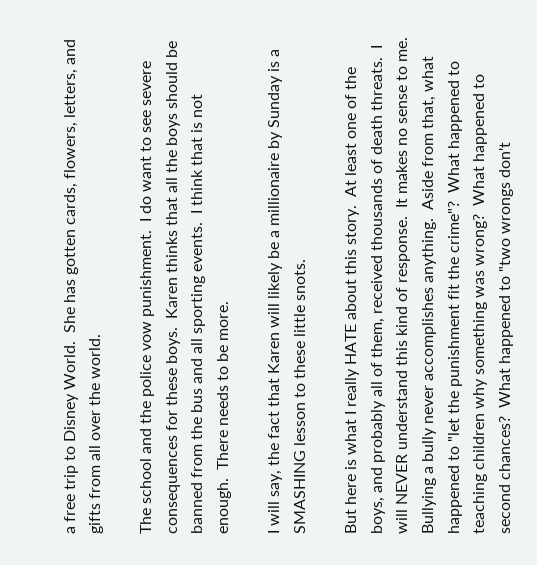a free trip to Disney World.  She has gotten cards, flowers, letters, and gifts from all over the world.

The school and the police vow punishment.  I do want to see severe consequences for these boys.  Karen thinks that all the boys should be banned from the bus and all sporting events.  I think that is not enough.  There needs to be more.

I will say, the fact that Karen will likely be a millionaire by Sunday is a SMASHING lesson to these little snots.

But here is what I really HATE about this story.  At least one of the boys, and probably all of them, received thousands of death threats.  I will NEVER understand this kind of response.  It makes no sense to me.  Bullying a bully never accomplishes anything.  Aside from that, what happened to "let the punishment fit the crime"?  What happened to teaching children why something was wrong?  What happened to second chances?  What happened to "two wrongs don't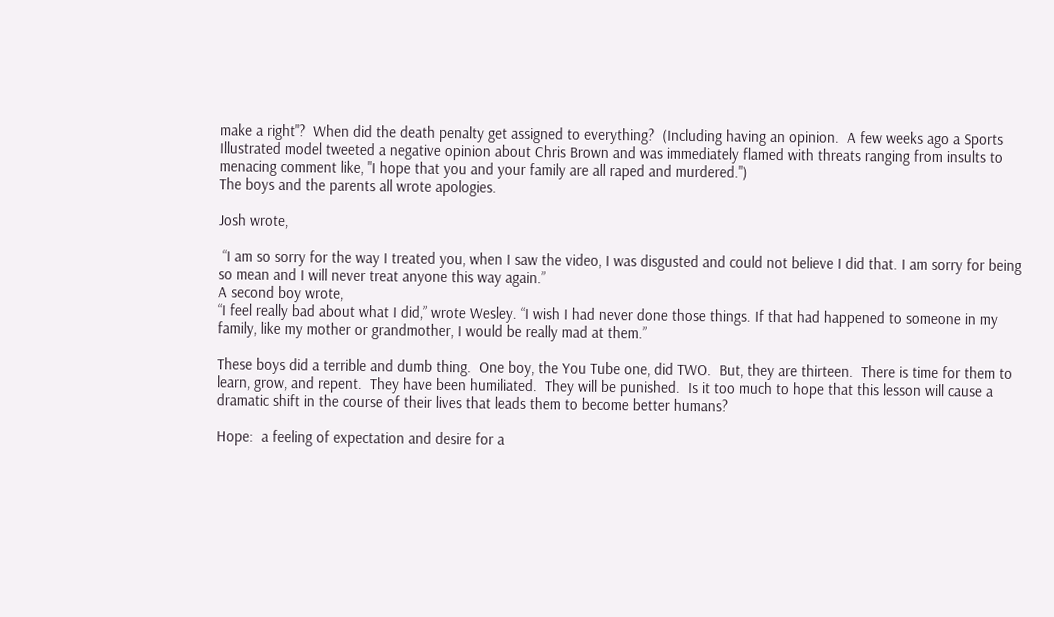make a right"?  When did the death penalty get assigned to everything?  (Including having an opinion.  A few weeks ago a Sports Illustrated model tweeted a negative opinion about Chris Brown and was immediately flamed with threats ranging from insults to menacing comment like, "I hope that you and your family are all raped and murdered.")
The boys and the parents all wrote apologies.

Josh wrote,

 “I am so sorry for the way I treated you, when I saw the video, I was disgusted and could not believe I did that. I am sorry for being so mean and I will never treat anyone this way again.”
A second boy wrote,
“I feel really bad about what I did,” wrote Wesley. “I wish I had never done those things. If that had happened to someone in my family, like my mother or grandmother, I would be really mad at them.”

These boys did a terrible and dumb thing.  One boy, the You Tube one, did TWO.  But, they are thirteen.  There is time for them to learn, grow, and repent.  They have been humiliated.  They will be punished.  Is it too much to hope that this lesson will cause a dramatic shift in the course of their lives that leads them to become better humans?

Hope:  a feeling of expectation and desire for a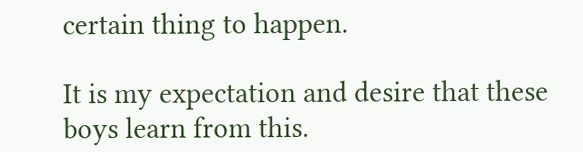certain thing to happen.

It is my expectation and desire that these boys learn from this.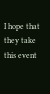I hope that they take this event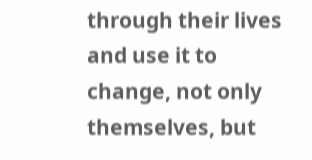through their lives and use it to change, not only themselves, but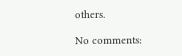others.

No comments: